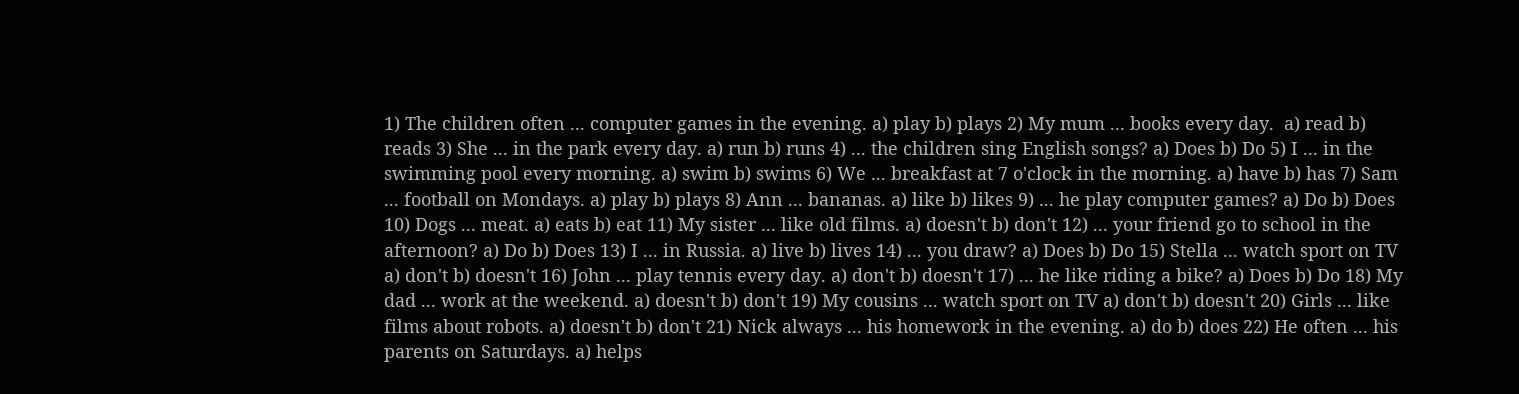1) The children often ... computer games in the evening. a) play b) plays 2) My mum ... books every day.  a) read b) reads 3) She ... in the park every day. a) run b) runs 4) ... the children sing English songs? a) Does b) Do 5) I ... in the swimming pool every morning. a) swim b) swims 6) We ... breakfast at 7 o'clock in the morning. a) have b) has 7) Sam ... football on Mondays. a) play b) plays 8) Ann ... bananas. a) like b) likes 9) ... he play computer games? a) Do b) Does 10) Dogs ... meat. a) eats b) eat 11) My sister ... like old films. a) doesn't b) don't 12) ... your friend go to school in the afternoon? a) Do b) Does 13) I ... in Russia. a) live b) lives 14) ... you draw? a) Does b) Do 15) Stella ... watch sport on TV a) don't b) doesn't 16) John ... play tennis every day. a) don't b) doesn't 17) ... he like riding a bike? a) Does b) Do 18) My dad ... work at the weekend. a) doesn't b) don't 19) My cousins ... watch sport on TV a) don't b) doesn't 20) Girls ... like films about robots. a) doesn't b) don't 21) Nick always ... his homework in the evening. a) do b) does 22) He often ... his parents on Saturdays. a) helps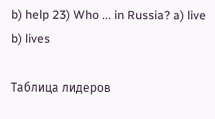b) help 23) Who ... in Russia? a) live b) lives

Таблица лидеров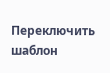Переключить шаблон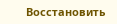Восстановить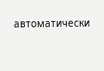автоматически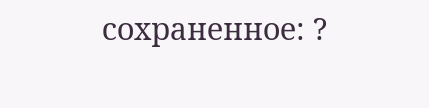сохраненное: ?